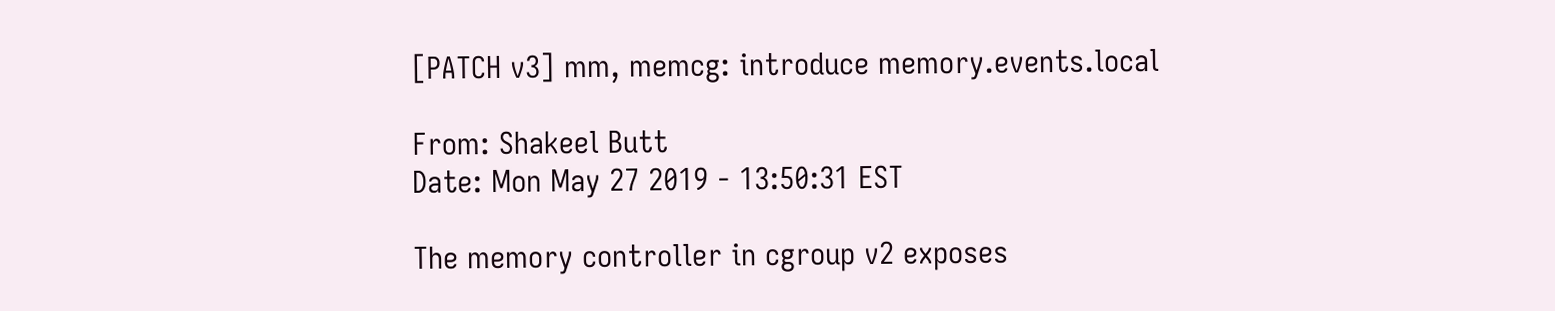[PATCH v3] mm, memcg: introduce memory.events.local

From: Shakeel Butt
Date: Mon May 27 2019 - 13:50:31 EST

The memory controller in cgroup v2 exposes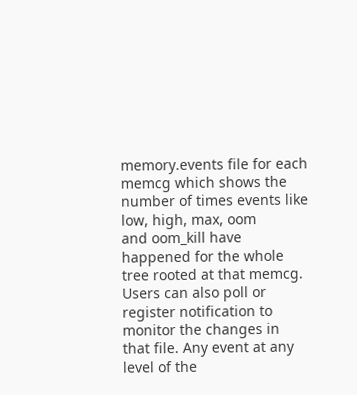memory.events file for each
memcg which shows the number of times events like low, high, max, oom
and oom_kill have happened for the whole tree rooted at that memcg.
Users can also poll or register notification to monitor the changes in
that file. Any event at any level of the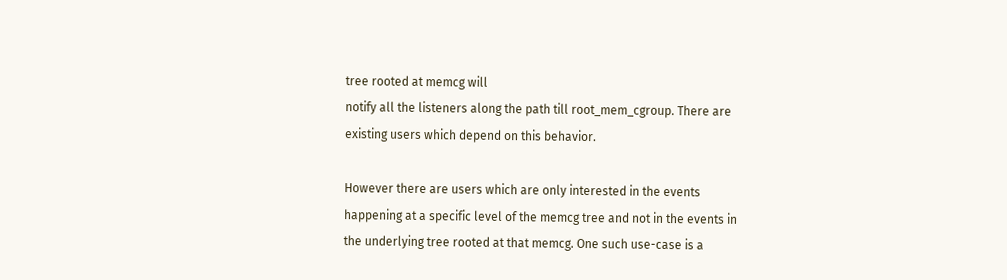tree rooted at memcg will
notify all the listeners along the path till root_mem_cgroup. There are
existing users which depend on this behavior.

However there are users which are only interested in the events
happening at a specific level of the memcg tree and not in the events in
the underlying tree rooted at that memcg. One such use-case is a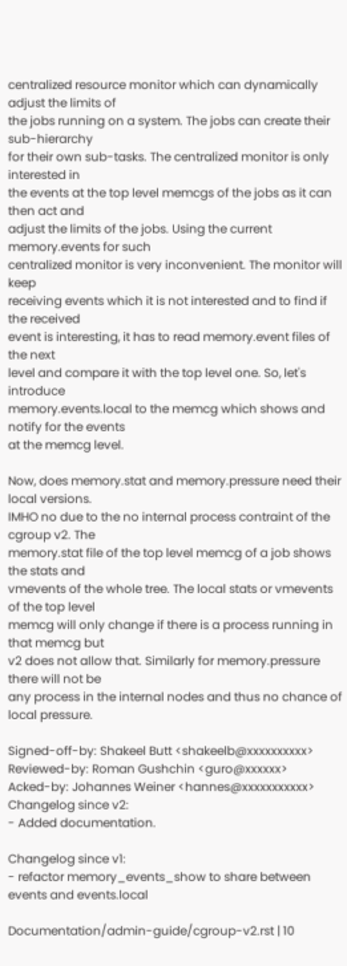centralized resource monitor which can dynamically adjust the limits of
the jobs running on a system. The jobs can create their sub-hierarchy
for their own sub-tasks. The centralized monitor is only interested in
the events at the top level memcgs of the jobs as it can then act and
adjust the limits of the jobs. Using the current memory.events for such
centralized monitor is very inconvenient. The monitor will keep
receiving events which it is not interested and to find if the received
event is interesting, it has to read memory.event files of the next
level and compare it with the top level one. So, let's introduce
memory.events.local to the memcg which shows and notify for the events
at the memcg level.

Now, does memory.stat and memory.pressure need their local versions.
IMHO no due to the no internal process contraint of the cgroup v2. The
memory.stat file of the top level memcg of a job shows the stats and
vmevents of the whole tree. The local stats or vmevents of the top level
memcg will only change if there is a process running in that memcg but
v2 does not allow that. Similarly for memory.pressure there will not be
any process in the internal nodes and thus no chance of local pressure.

Signed-off-by: Shakeel Butt <shakeelb@xxxxxxxxxx>
Reviewed-by: Roman Gushchin <guro@xxxxxx>
Acked-by: Johannes Weiner <hannes@xxxxxxxxxxx>
Changelog since v2:
- Added documentation.

Changelog since v1:
- refactor memory_events_show to share between events and events.local

Documentation/admin-guide/cgroup-v2.rst | 10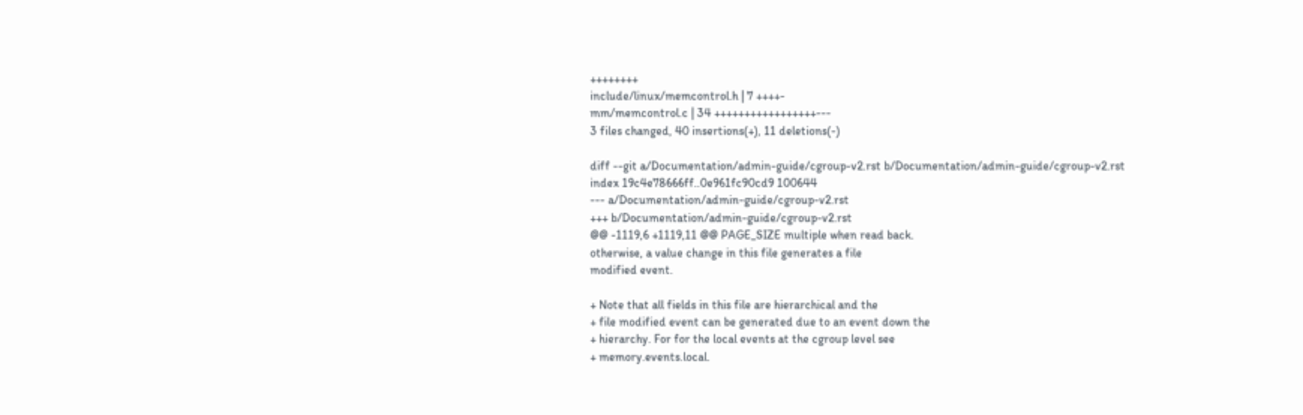++++++++
include/linux/memcontrol.h | 7 ++++-
mm/memcontrol.c | 34 +++++++++++++++++---
3 files changed, 40 insertions(+), 11 deletions(-)

diff --git a/Documentation/admin-guide/cgroup-v2.rst b/Documentation/admin-guide/cgroup-v2.rst
index 19c4e78666ff..0e961fc90cd9 100644
--- a/Documentation/admin-guide/cgroup-v2.rst
+++ b/Documentation/admin-guide/cgroup-v2.rst
@@ -1119,6 +1119,11 @@ PAGE_SIZE multiple when read back.
otherwise, a value change in this file generates a file
modified event.

+ Note that all fields in this file are hierarchical and the
+ file modified event can be generated due to an event down the
+ hierarchy. For for the local events at the cgroup level see
+ memory.events.local.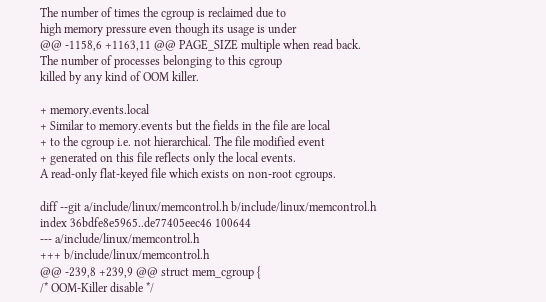The number of times the cgroup is reclaimed due to
high memory pressure even though its usage is under
@@ -1158,6 +1163,11 @@ PAGE_SIZE multiple when read back.
The number of processes belonging to this cgroup
killed by any kind of OOM killer.

+ memory.events.local
+ Similar to memory.events but the fields in the file are local
+ to the cgroup i.e. not hierarchical. The file modified event
+ generated on this file reflects only the local events.
A read-only flat-keyed file which exists on non-root cgroups.

diff --git a/include/linux/memcontrol.h b/include/linux/memcontrol.h
index 36bdfe8e5965..de77405eec46 100644
--- a/include/linux/memcontrol.h
+++ b/include/linux/memcontrol.h
@@ -239,8 +239,9 @@ struct mem_cgroup {
/* OOM-Killer disable */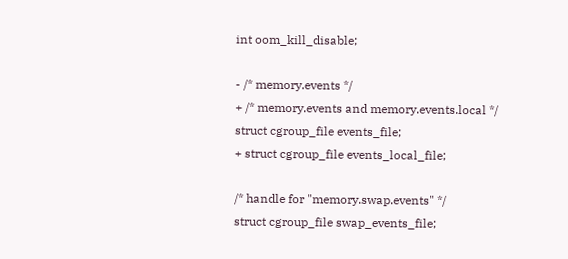int oom_kill_disable;

- /* memory.events */
+ /* memory.events and memory.events.local */
struct cgroup_file events_file;
+ struct cgroup_file events_local_file;

/* handle for "memory.swap.events" */
struct cgroup_file swap_events_file;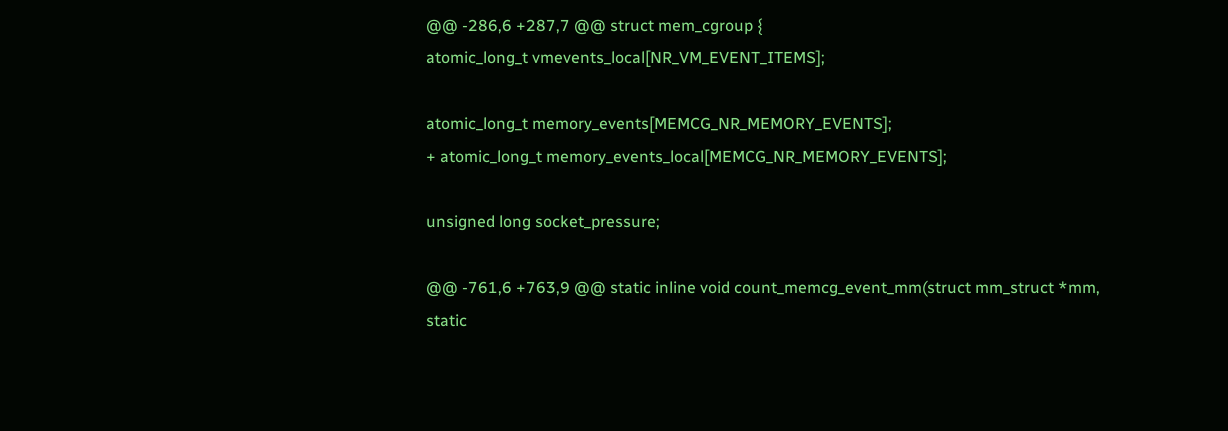@@ -286,6 +287,7 @@ struct mem_cgroup {
atomic_long_t vmevents_local[NR_VM_EVENT_ITEMS];

atomic_long_t memory_events[MEMCG_NR_MEMORY_EVENTS];
+ atomic_long_t memory_events_local[MEMCG_NR_MEMORY_EVENTS];

unsigned long socket_pressure;

@@ -761,6 +763,9 @@ static inline void count_memcg_event_mm(struct mm_struct *mm,
static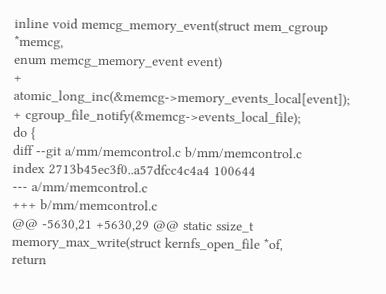inline void memcg_memory_event(struct mem_cgroup *memcg,
enum memcg_memory_event event)
+ atomic_long_inc(&memcg->memory_events_local[event]);
+ cgroup_file_notify(&memcg->events_local_file);
do {
diff --git a/mm/memcontrol.c b/mm/memcontrol.c
index 2713b45ec3f0..a57dfcc4c4a4 100644
--- a/mm/memcontrol.c
+++ b/mm/memcontrol.c
@@ -5630,21 +5630,29 @@ static ssize_t memory_max_write(struct kernfs_open_file *of,
return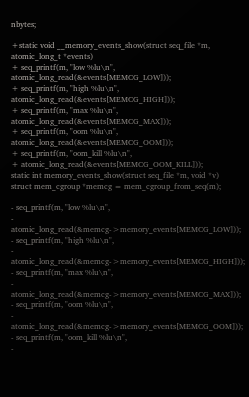nbytes;

+static void __memory_events_show(struct seq_file *m, atomic_long_t *events)
+ seq_printf(m, "low %lu\n", atomic_long_read(&events[MEMCG_LOW]));
+ seq_printf(m, "high %lu\n", atomic_long_read(&events[MEMCG_HIGH]));
+ seq_printf(m, "max %lu\n", atomic_long_read(&events[MEMCG_MAX]));
+ seq_printf(m, "oom %lu\n", atomic_long_read(&events[MEMCG_OOM]));
+ seq_printf(m, "oom_kill %lu\n",
+ atomic_long_read(&events[MEMCG_OOM_KILL]));
static int memory_events_show(struct seq_file *m, void *v)
struct mem_cgroup *memcg = mem_cgroup_from_seq(m);

- seq_printf(m, "low %lu\n",
- atomic_long_read(&memcg->memory_events[MEMCG_LOW]));
- seq_printf(m, "high %lu\n",
- atomic_long_read(&memcg->memory_events[MEMCG_HIGH]));
- seq_printf(m, "max %lu\n",
- atomic_long_read(&memcg->memory_events[MEMCG_MAX]));
- seq_printf(m, "oom %lu\n",
- atomic_long_read(&memcg->memory_events[MEMCG_OOM]));
- seq_printf(m, "oom_kill %lu\n",
-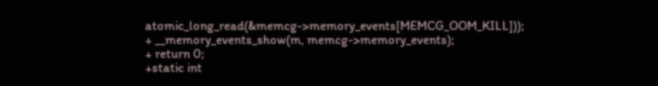atomic_long_read(&memcg->memory_events[MEMCG_OOM_KILL]));
+ __memory_events_show(m, memcg->memory_events);
+ return 0;
+static int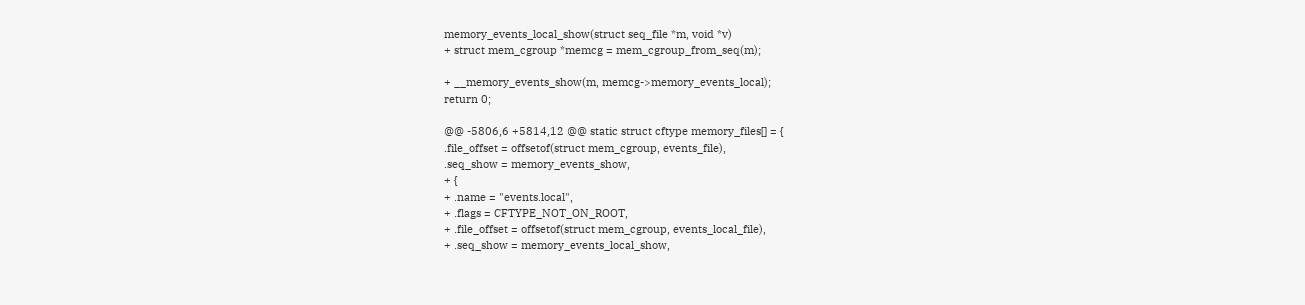memory_events_local_show(struct seq_file *m, void *v)
+ struct mem_cgroup *memcg = mem_cgroup_from_seq(m);

+ __memory_events_show(m, memcg->memory_events_local);
return 0;

@@ -5806,6 +5814,12 @@ static struct cftype memory_files[] = {
.file_offset = offsetof(struct mem_cgroup, events_file),
.seq_show = memory_events_show,
+ {
+ .name = "events.local",
+ .flags = CFTYPE_NOT_ON_ROOT,
+ .file_offset = offsetof(struct mem_cgroup, events_local_file),
+ .seq_show = memory_events_local_show,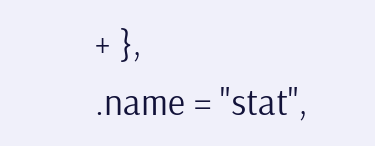+ },
.name = "stat",